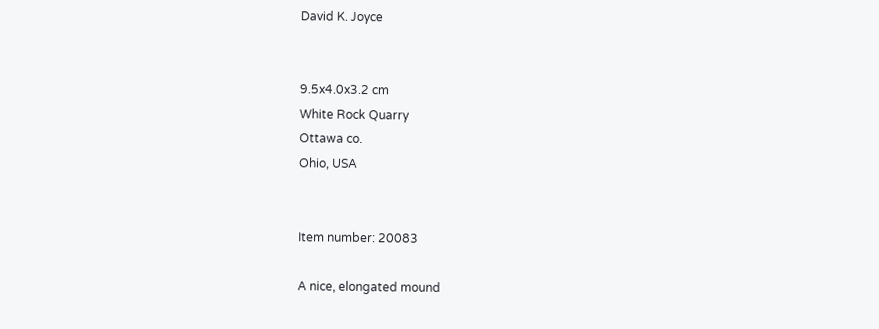David K. Joyce


9.5x4.0x3.2 cm
White Rock Quarry
Ottawa co.
Ohio, USA


Item number: 20083

A nice, elongated mound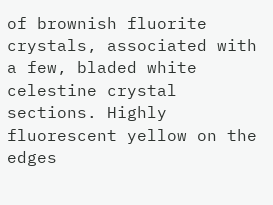of brownish fluorite crystals, associated with a few, bladed white celestine crystal sections. Highly fluorescent yellow on the edges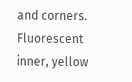and corners. Fluorescent inner, yellow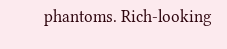phantoms. Rich-looking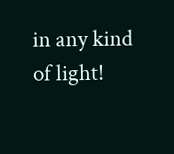in any kind of light!